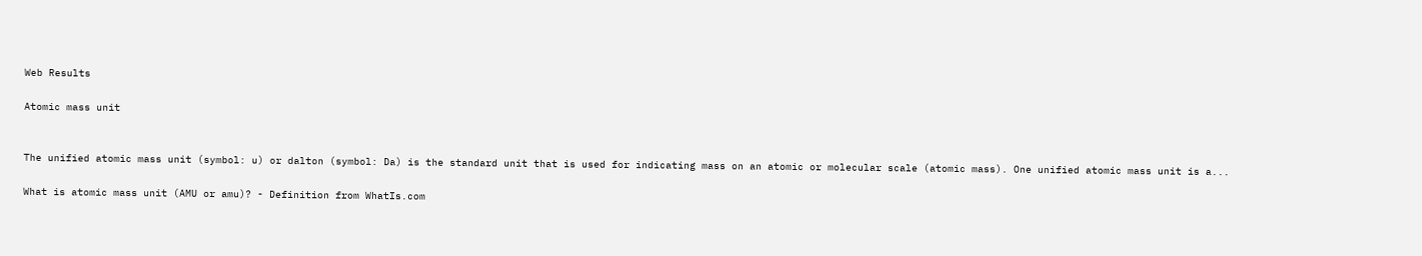Web Results

Atomic mass unit


The unified atomic mass unit (symbol: u) or dalton (symbol: Da) is the standard unit that is used for indicating mass on an atomic or molecular scale (atomic mass). One unified atomic mass unit is a...

What is atomic mass unit (AMU or amu)? - Definition from WhatIs.com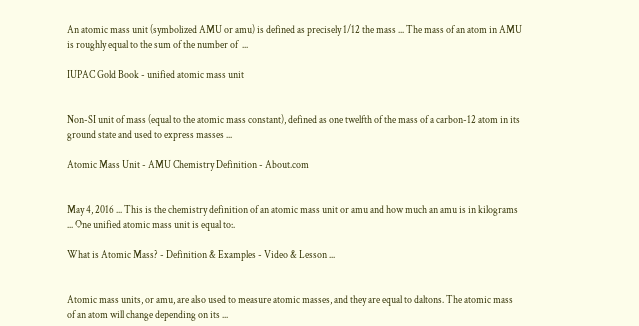An atomic mass unit (symbolized AMU or amu) is defined as precisely 1/12 the mass ... The mass of an atom in AMU is roughly equal to the sum of the number of  ...

IUPAC Gold Book - unified atomic mass unit


Non-SI unit of mass (equal to the atomic mass constant), defined as one twelfth of the mass of a carbon-12 atom in its ground state and used to express masses ...

Atomic Mass Unit - AMU Chemistry Definition - About.com


May 4, 2016 ... This is the chemistry definition of an atomic mass unit or amu and how much an amu is in kilograms ... One unified atomic mass unit is equal to:.

What is Atomic Mass? - Definition & Examples - Video & Lesson ...


Atomic mass units, or amu, are also used to measure atomic masses, and they are equal to daltons. The atomic mass of an atom will change depending on its ...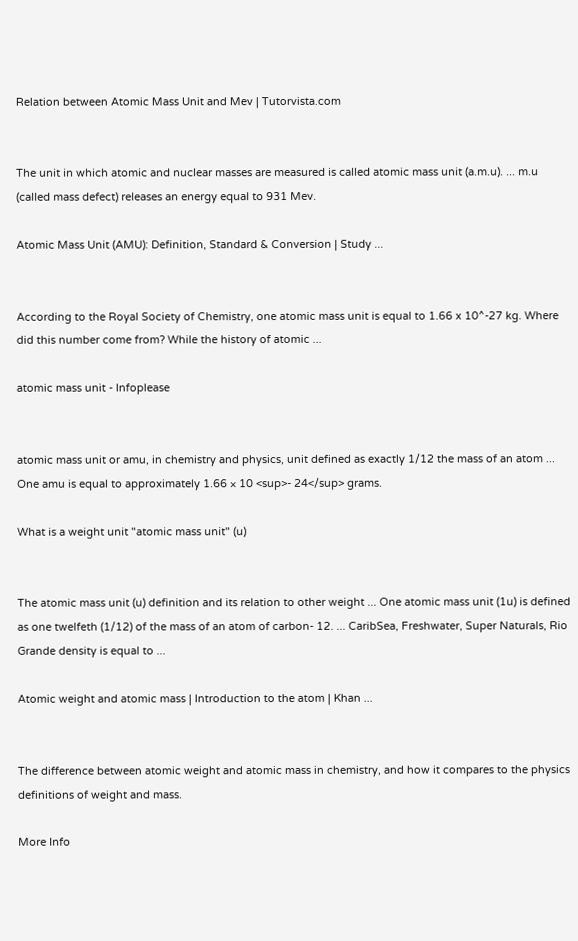Relation between Atomic Mass Unit and Mev | Tutorvista.com


The unit in which atomic and nuclear masses are measured is called atomic mass unit (a.m.u). ... m.u (called mass defect) releases an energy equal to 931 Mev.

Atomic Mass Unit (AMU): Definition, Standard & Conversion | Study ...


According to the Royal Society of Chemistry, one atomic mass unit is equal to 1.66 x 10^-27 kg. Where did this number come from? While the history of atomic ...

atomic mass unit - Infoplease


atomic mass unit or amu, in chemistry and physics, unit defined as exactly 1/12 the mass of an atom ... One amu is equal to approximately 1.66 × 10 <sup>- 24</sup> grams.

What is a weight unit "atomic mass unit" (u)


The atomic mass unit (u) definition and its relation to other weight ... One atomic mass unit (1u) is defined as one twelfeth (1/12) of the mass of an atom of carbon- 12. ... CaribSea, Freshwater, Super Naturals, Rio Grande density is equal to ...

Atomic weight and atomic mass | Introduction to the atom | Khan ...


The difference between atomic weight and atomic mass in chemistry, and how it compares to the physics definitions of weight and mass.

More Info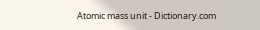Atomic mass unit - Dictionary.com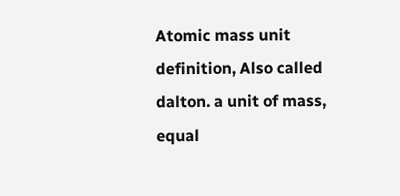Atomic mass unit definition, Also called dalton. a unit of mass, equal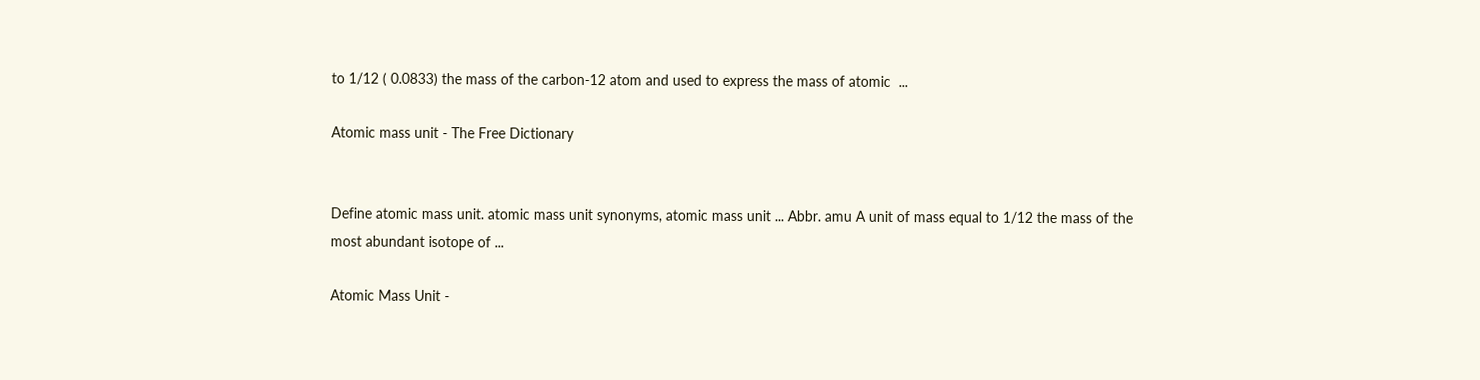to 1/12 ( 0.0833) the mass of the carbon-12 atom and used to express the mass of atomic  ...

Atomic mass unit - The Free Dictionary


Define atomic mass unit. atomic mass unit synonyms, atomic mass unit ... Abbr. amu A unit of mass equal to 1/12 the mass of the most abundant isotope of ...

Atomic Mass Unit -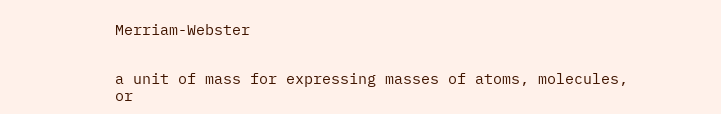Merriam-Webster


a unit of mass for expressing masses of atoms, molecules, or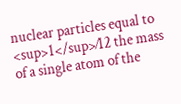nuclear particles equal to <sup>1</sup>⁄12 the mass of a single atom of the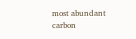most abundant carbon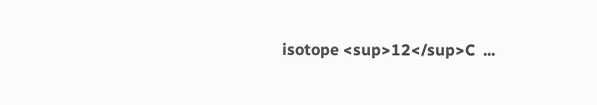isotope <sup>12</sup>C  ...